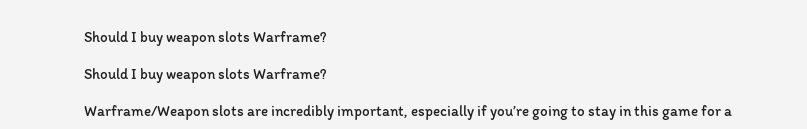Should I buy weapon slots Warframe?

Should I buy weapon slots Warframe?

Warframe/Weapon slots are incredibly important, especially if you’re going to stay in this game for a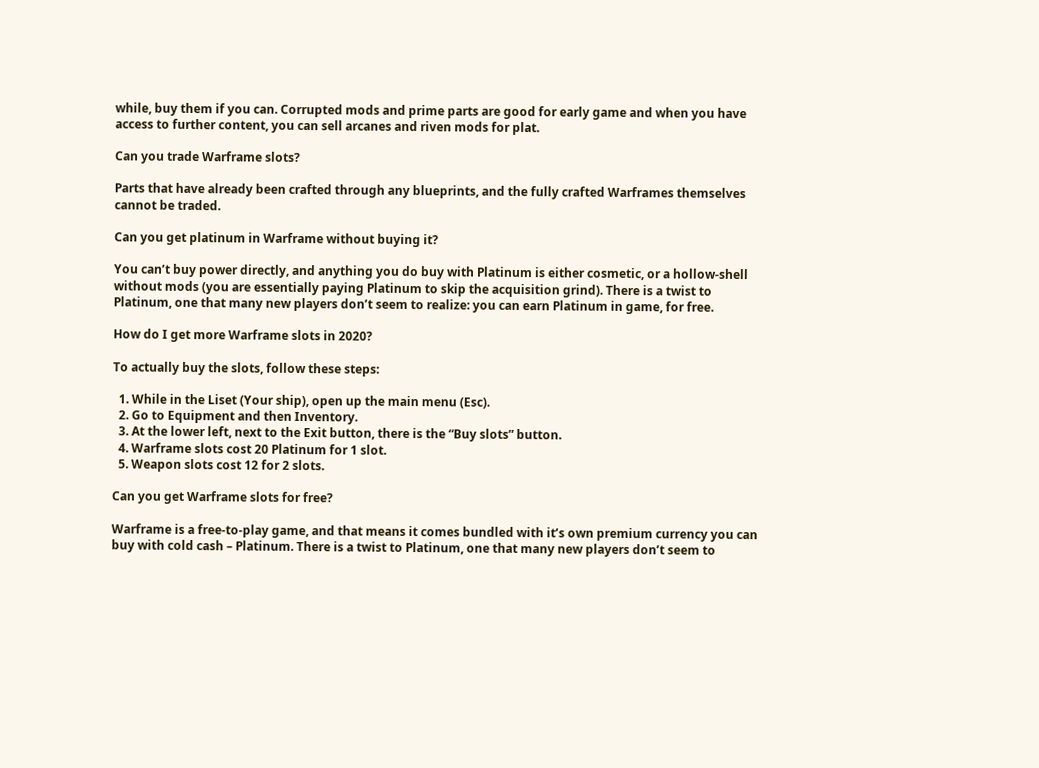while, buy them if you can. Corrupted mods and prime parts are good for early game and when you have access to further content, you can sell arcanes and riven mods for plat.

Can you trade Warframe slots?

Parts that have already been crafted through any blueprints, and the fully crafted Warframes themselves cannot be traded.

Can you get platinum in Warframe without buying it?

You can’t buy power directly, and anything you do buy with Platinum is either cosmetic, or a hollow-shell without mods (you are essentially paying Platinum to skip the acquisition grind). There is a twist to Platinum, one that many new players don’t seem to realize: you can earn Platinum in game, for free.

How do I get more Warframe slots in 2020?

To actually buy the slots, follow these steps:

  1. While in the Liset (Your ship), open up the main menu (Esc).
  2. Go to Equipment and then Inventory.
  3. At the lower left, next to the Exit button, there is the “Buy slots” button.
  4. Warframe slots cost 20 Platinum for 1 slot.
  5. Weapon slots cost 12 for 2 slots.

Can you get Warframe slots for free?

Warframe is a free-to-play game, and that means it comes bundled with it’s own premium currency you can buy with cold cash – Platinum. There is a twist to Platinum, one that many new players don’t seem to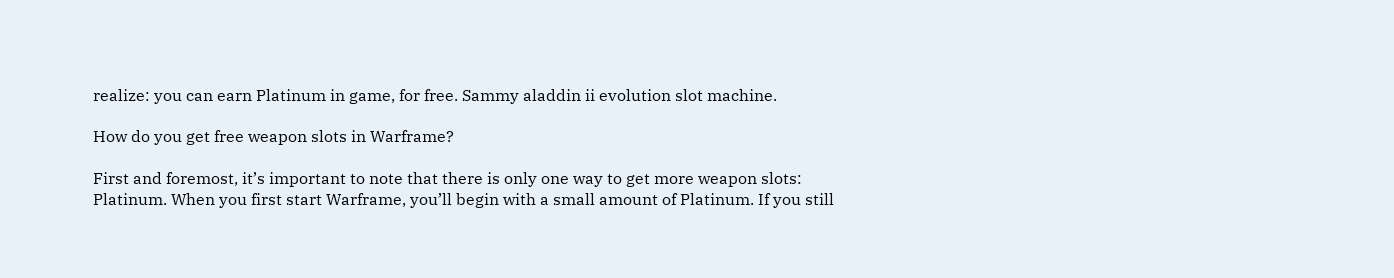realize: you can earn Platinum in game, for free. Sammy aladdin ii evolution slot machine.

How do you get free weapon slots in Warframe?

First and foremost, it’s important to note that there is only one way to get more weapon slots: Platinum. When you first start Warframe, you’ll begin with a small amount of Platinum. If you still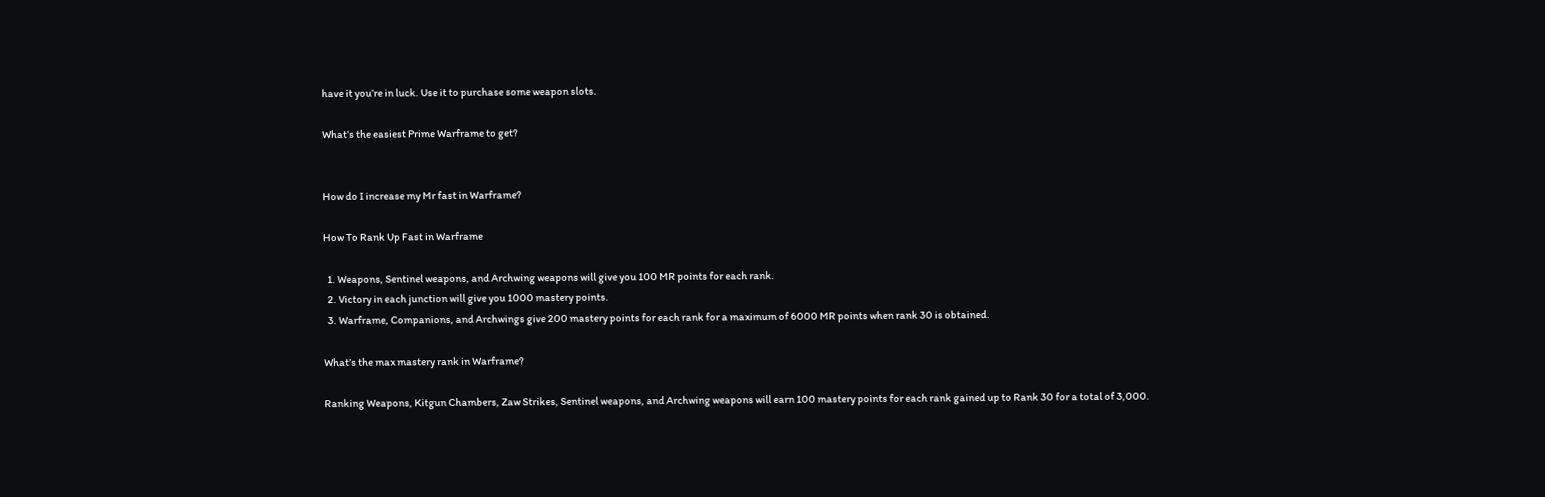have it you’re in luck. Use it to purchase some weapon slots.

What’s the easiest Prime Warframe to get?


How do I increase my Mr fast in Warframe?

How To Rank Up Fast in Warframe

  1. Weapons, Sentinel weapons, and Archwing weapons will give you 100 MR points for each rank.
  2. Victory in each junction will give you 1000 mastery points.
  3. Warframe, Companions, and Archwings give 200 mastery points for each rank for a maximum of 6000 MR points when rank 30 is obtained.

What’s the max mastery rank in Warframe?

Ranking Weapons, Kitgun Chambers, Zaw Strikes, Sentinel weapons, and Archwing weapons will earn 100 mastery points for each rank gained up to Rank 30 for a total of 3,000.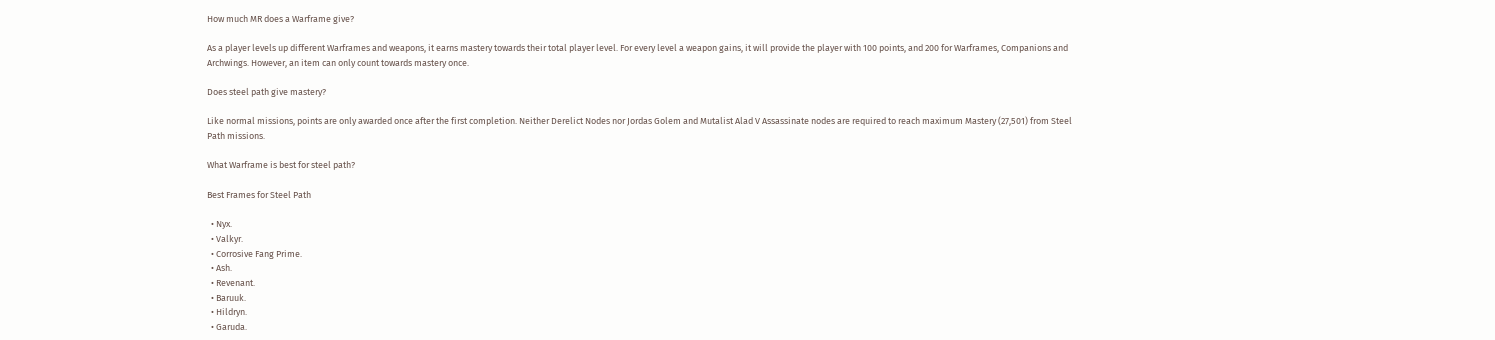How much MR does a Warframe give?

As a player levels up different Warframes and weapons, it earns mastery towards their total player level. For every level a weapon gains, it will provide the player with 100 points, and 200 for Warframes, Companions and Archwings. However, an item can only count towards mastery once.

Does steel path give mastery?

Like normal missions, points are only awarded once after the first completion. Neither Derelict Nodes nor Jordas Golem and Mutalist Alad V Assassinate nodes are required to reach maximum Mastery (27,501) from Steel Path missions.

What Warframe is best for steel path?

Best Frames for Steel Path

  • Nyx.
  • Valkyr.
  • Corrosive Fang Prime.
  • Ash.
  • Revenant.
  • Baruuk.
  • Hildryn.
  • Garuda.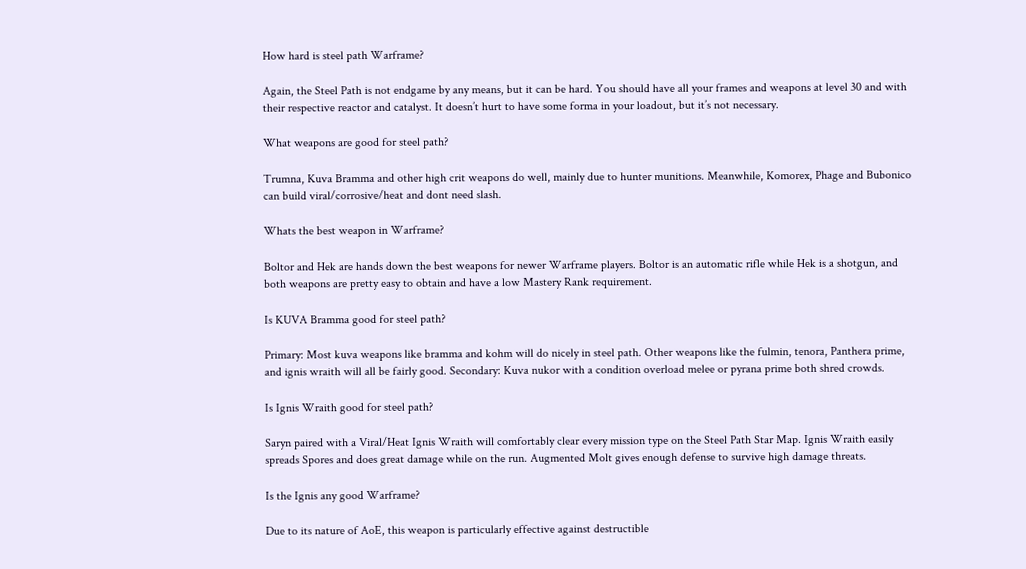How hard is steel path Warframe?

Again, the Steel Path is not endgame by any means, but it can be hard. You should have all your frames and weapons at level 30 and with their respective reactor and catalyst. It doesn’t hurt to have some forma in your loadout, but it’s not necessary.

What weapons are good for steel path?

Trumna, Kuva Bramma and other high crit weapons do well, mainly due to hunter munitions. Meanwhile, Komorex, Phage and Bubonico can build viral/corrosive/heat and dont need slash.

Whats the best weapon in Warframe?

Boltor and Hek are hands down the best weapons for newer Warframe players. Boltor is an automatic rifle while Hek is a shotgun, and both weapons are pretty easy to obtain and have a low Mastery Rank requirement.

Is KUVA Bramma good for steel path?

Primary: Most kuva weapons like bramma and kohm will do nicely in steel path. Other weapons like the fulmin, tenora, Panthera prime, and ignis wraith will all be fairly good. Secondary: Kuva nukor with a condition overload melee or pyrana prime both shred crowds.

Is Ignis Wraith good for steel path?

Saryn paired with a Viral/Heat Ignis Wraith will comfortably clear every mission type on the Steel Path Star Map. Ignis Wraith easily spreads Spores and does great damage while on the run. Augmented Molt gives enough defense to survive high damage threats.

Is the Ignis any good Warframe?

Due to its nature of AoE, this weapon is particularly effective against destructible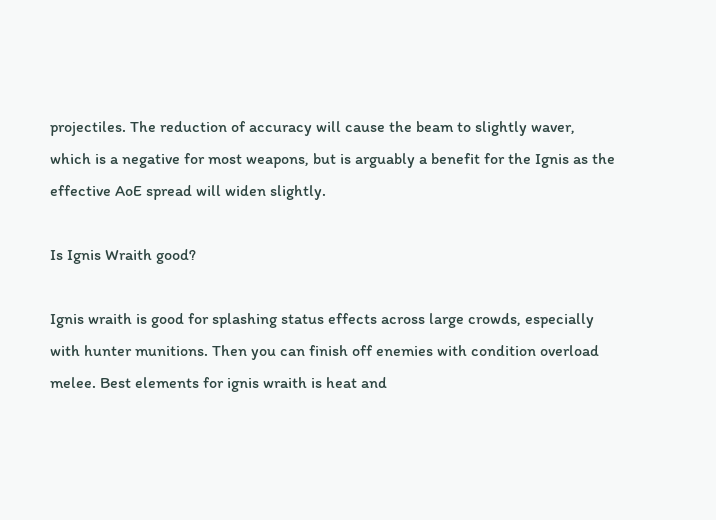projectiles. The reduction of accuracy will cause the beam to slightly waver, which is a negative for most weapons, but is arguably a benefit for the Ignis as the effective AoE spread will widen slightly.

Is Ignis Wraith good?

Ignis wraith is good for splashing status effects across large crowds, especially with hunter munitions. Then you can finish off enemies with condition overload melee. Best elements for ignis wraith is heat and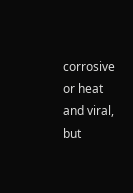corrosive or heat and viral, but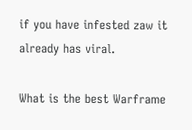if you have infested zaw it already has viral.

What is the best Warframe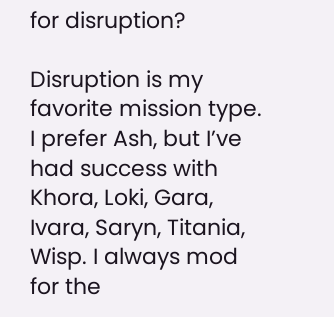for disruption?

Disruption is my favorite mission type. I prefer Ash, but I’ve had success with Khora, Loki, Gara, Ivara, Saryn, Titania, Wisp. I always mod for the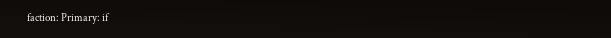faction: Primary: if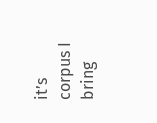it’s corpus I bring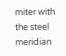miter with the steel meridian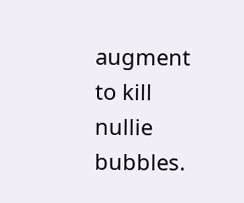augment to kill nullie bubbles.